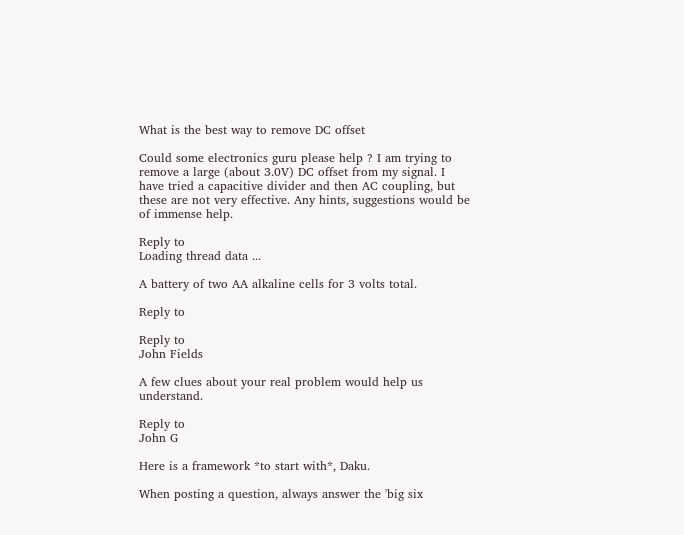What is the best way to remove DC offset

Could some electronics guru please help ? I am trying to remove a large (about 3.0V) DC offset from my signal. I have tried a capacitive divider and then AC coupling, but these are not very effective. Any hints, suggestions would be of immense help.

Reply to
Loading thread data ...

A battery of two AA alkaline cells for 3 volts total.

Reply to

Reply to
John Fields

A few clues about your real problem would help us understand.

Reply to
John G

Here is a framework *to start with*, Daku.

When posting a question, always answer the 'big six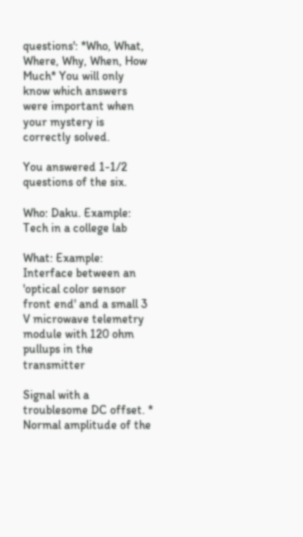questions': *Who, What, Where, Why, When, How Much* You will only know which answers were important when your mystery is correctly solved.

You answered 1-1/2 questions of the six.

Who: Daku. Example: Tech in a college lab

What: Example: Interface between an 'optical color sensor front end' and a small 3 V microwave telemetry module with 120 ohm pullups in the transmitter

Signal with a troublesome DC offset. * Normal amplitude of the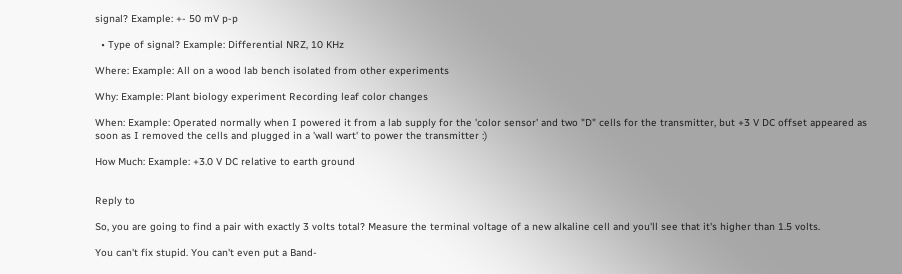signal? Example: +- 50 mV p-p

  • Type of signal? Example: Differential NRZ, 10 KHz

Where: Example: All on a wood lab bench isolated from other experiments

Why: Example: Plant biology experiment Recording leaf color changes

When: Example: Operated normally when I powered it from a lab supply for the 'color sensor' and two "D" cells for the transmitter, but +3 V DC offset appeared as soon as I removed the cells and plugged in a 'wall wart' to power the transmitter :)

How Much: Example: +3.0 V DC relative to earth ground


Reply to

So, you are going to find a pair with exactly 3 volts total? Measure the terminal voltage of a new alkaline cell and you'll see that it's higher than 1.5 volts.

You can't fix stupid. You can't even put a Band-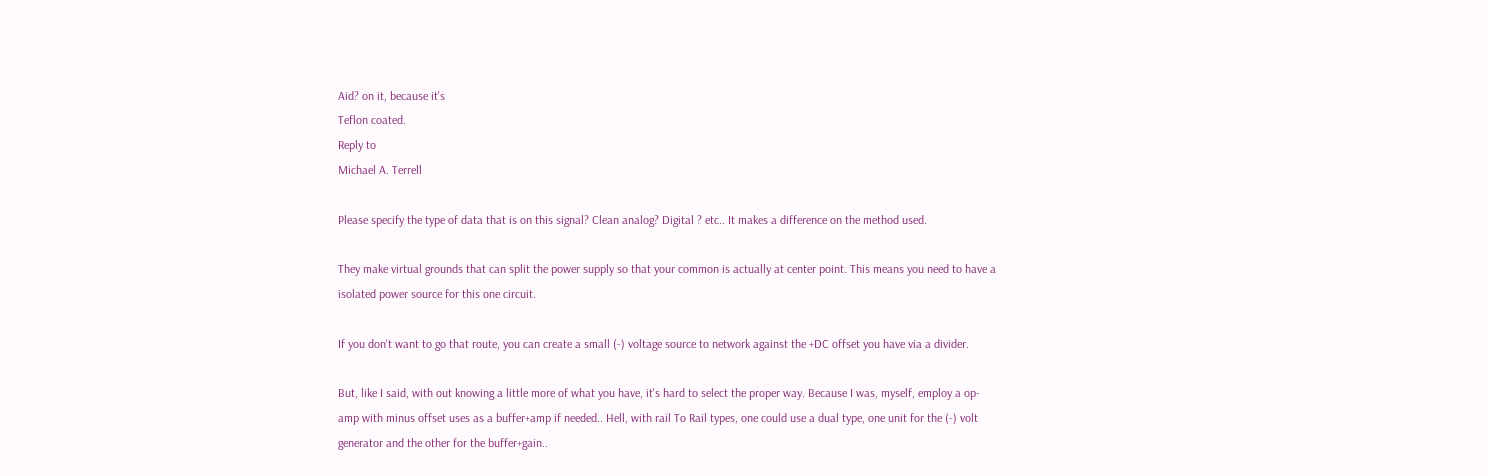Aid? on it, because it's
Teflon coated.
Reply to
Michael A. Terrell

Please specify the type of data that is on this signal? Clean analog? Digital ? etc.. It makes a difference on the method used.

They make virtual grounds that can split the power supply so that your common is actually at center point. This means you need to have a isolated power source for this one circuit.

If you don't want to go that route, you can create a small (-) voltage source to network against the +DC offset you have via a divider.

But, like I said, with out knowing a little more of what you have, it's hard to select the proper way. Because I was, myself, employ a op-amp with minus offset uses as a buffer+amp if needed.. Hell, with rail To Rail types, one could use a dual type, one unit for the (-) volt generator and the other for the buffer+gain..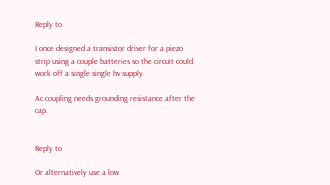Reply to

I once designed a transistor driver for a piezo strip using a couple batteries so the circuit could work off a single single hv supply.

Ac coupling needs grounding resistance after the cap.


Reply to

Or alternatively use a low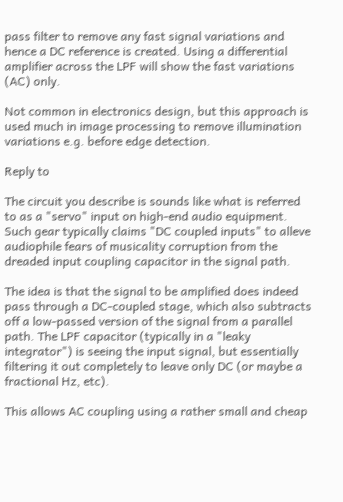pass filter to remove any fast signal variations and hence a DC reference is created. Using a differential amplifier across the LPF will show the fast variations (AC) only.

Not common in electronics design, but this approach is used much in image processing to remove illumination variations e.g. before edge detection.

Reply to

The circuit you describe is sounds like what is referred to as a "servo" input on high-end audio equipment. Such gear typically claims "DC coupled inputs" to alleve audiophile fears of musicality corruption from the dreaded input coupling capacitor in the signal path.

The idea is that the signal to be amplified does indeed pass through a DC-coupled stage, which also subtracts off a low-passed version of the signal from a parallel path. The LPF capacitor (typically in a "leaky integrator") is seeing the input signal, but essentially filtering it out completely to leave only DC (or maybe a fractional Hz, etc).

This allows AC coupling using a rather small and cheap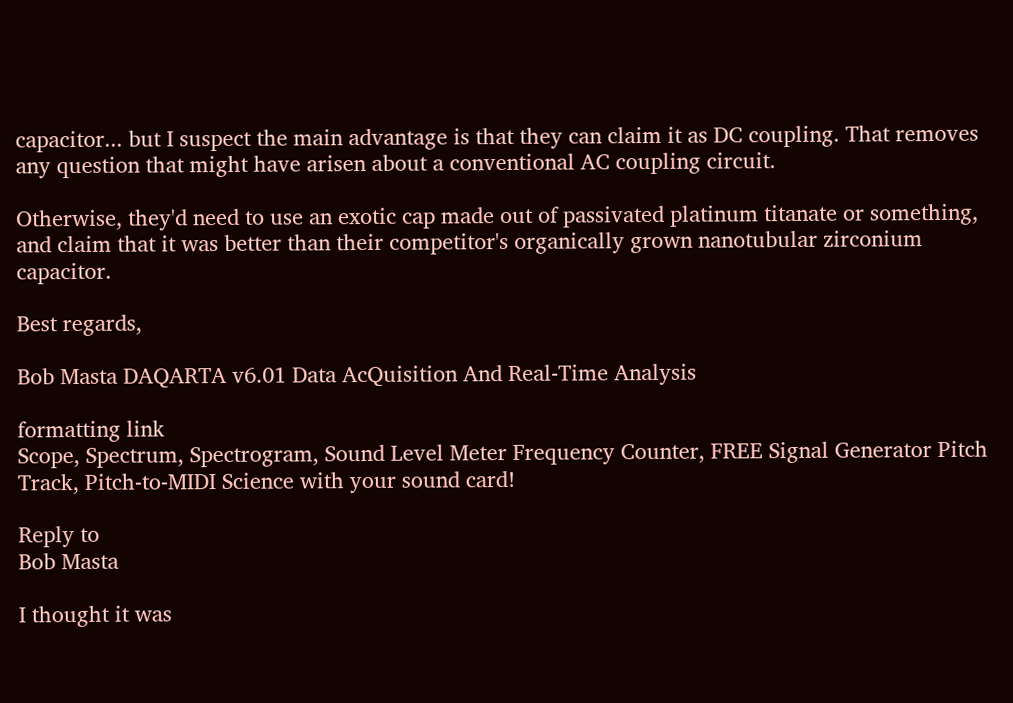capacitor... but I suspect the main advantage is that they can claim it as DC coupling. That removes any question that might have arisen about a conventional AC coupling circuit.

Otherwise, they'd need to use an exotic cap made out of passivated platinum titanate or something, and claim that it was better than their competitor's organically grown nanotubular zirconium capacitor.

Best regards,

Bob Masta DAQARTA v6.01 Data AcQuisition And Real-Time Analysis

formatting link
Scope, Spectrum, Spectrogram, Sound Level Meter Frequency Counter, FREE Signal Generator Pitch Track, Pitch-to-MIDI Science with your sound card!

Reply to
Bob Masta

I thought it was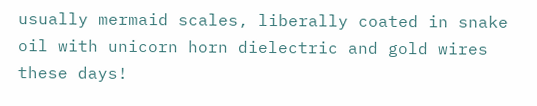usually mermaid scales, liberally coated in snake oil with unicorn horn dielectric and gold wires these days!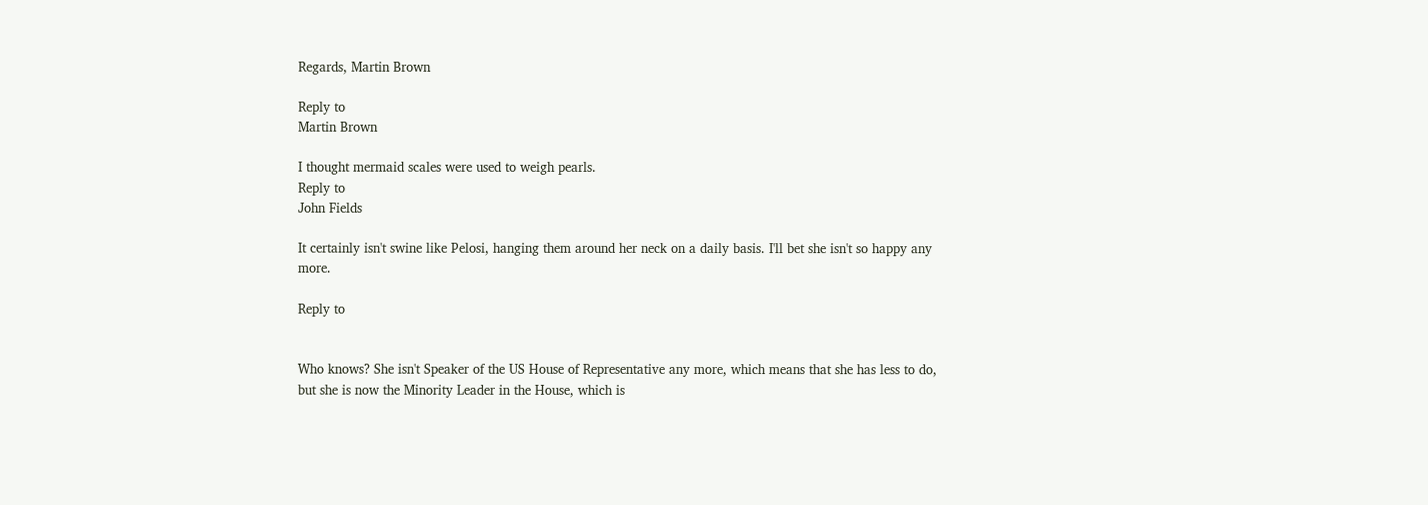Regards, Martin Brown

Reply to
Martin Brown

I thought mermaid scales were used to weigh pearls.
Reply to
John Fields

It certainly isn't swine like Pelosi, hanging them around her neck on a daily basis. I'll bet she isn't so happy any more.

Reply to


Who knows? She isn't Speaker of the US House of Representative any more, which means that she has less to do, but she is now the Minority Leader in the House, which is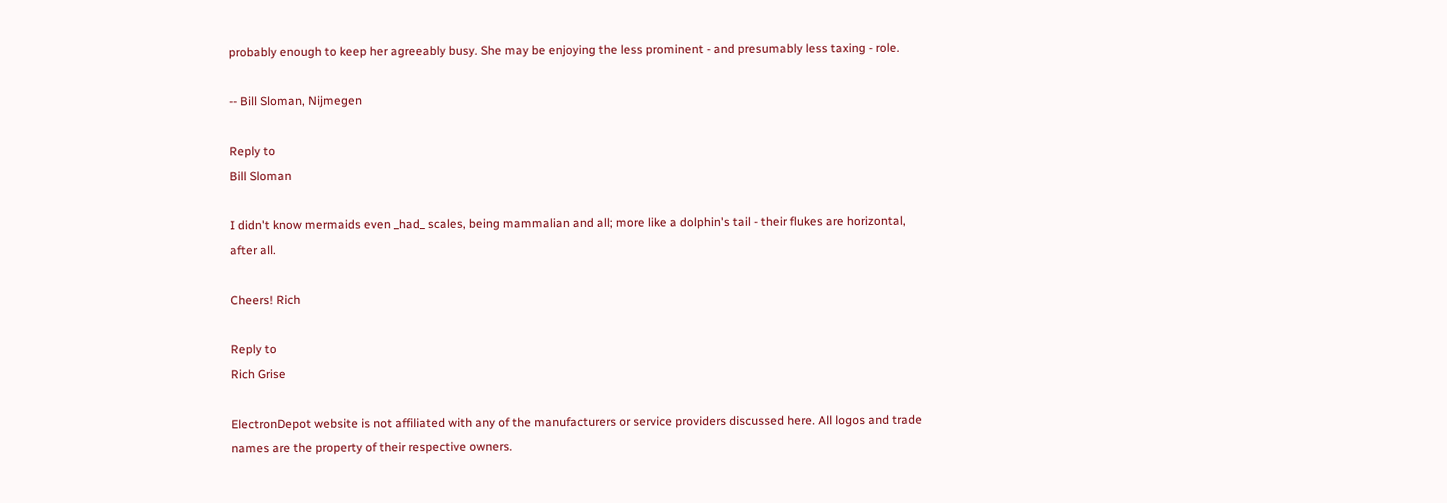probably enough to keep her agreeably busy. She may be enjoying the less prominent - and presumably less taxing - role.

-- Bill Sloman, Nijmegen

Reply to
Bill Sloman

I didn't know mermaids even _had_ scales, being mammalian and all; more like a dolphin's tail - their flukes are horizontal, after all.

Cheers! Rich

Reply to
Rich Grise

ElectronDepot website is not affiliated with any of the manufacturers or service providers discussed here. All logos and trade names are the property of their respective owners.